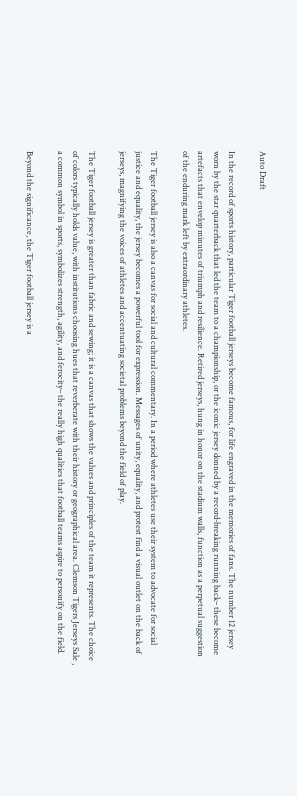Auto Draft

In the record of sports history, particular Tiger football jerseys become famous, for life engraved in the memories of fans. The number 12 jersey worn by the star quarterback that led the team to a championship, or the iconic jersey donned by a record-breaking running back– these become artefacts that envelop minutes of triumph and resilience. Retired jerseys, hung in honor on the stadium walls, function as a perpetual suggestion of the enduring mark left by extraordinary athletes.

The Tiger football jersey is also a canvas for social and cultural commentary. In a period where athletes use their system to advocate for social justice and equality, the jersey becomes a powerful tool for expression. Messages of unity, equality, and protest find a visual outlet on the back of jerseys, magnifying the voices of athletes and accentuating societal problems beyond the field of play.

The Tiger football jersey is greater than fabric and sewing; it is a canvas that shows the values and principles of the team it represents. The choice of colors typically holds value, with institutions choosing hues that reverberate with their history or geographical area. Clemson Tigers Jerseys Sale , a common symbol in sports, symbolizes strength, agility, and ferocity– the really high qualities that football teams aspire to personify on the field.

Beyond the significance, the Tiger football jersey is a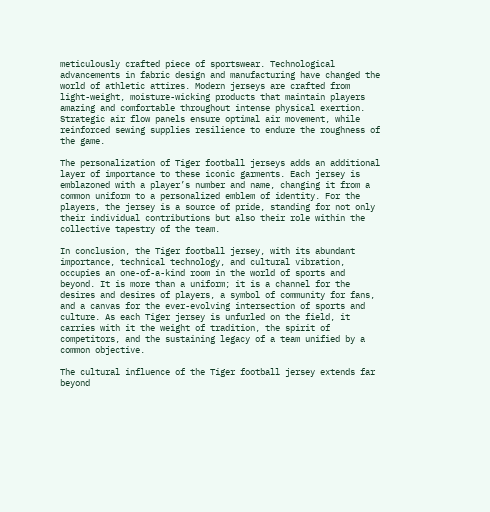meticulously crafted piece of sportswear. Technological advancements in fabric design and manufacturing have changed the world of athletic attires. Modern jerseys are crafted from light-weight, moisture-wicking products that maintain players amazing and comfortable throughout intense physical exertion. Strategic air flow panels ensure optimal air movement, while reinforced sewing supplies resilience to endure the roughness of the game.

The personalization of Tiger football jerseys adds an additional layer of importance to these iconic garments. Each jersey is emblazoned with a player’s number and name, changing it from a common uniform to a personalized emblem of identity. For the players, the jersey is a source of pride, standing for not only their individual contributions but also their role within the collective tapestry of the team.

In conclusion, the Tiger football jersey, with its abundant importance, technical technology, and cultural vibration, occupies an one-of-a-kind room in the world of sports and beyond. It is more than a uniform; it is a channel for the desires and desires of players, a symbol of community for fans, and a canvas for the ever-evolving intersection of sports and culture. As each Tiger jersey is unfurled on the field, it carries with it the weight of tradition, the spirit of competitors, and the sustaining legacy of a team unified by a common objective.

The cultural influence of the Tiger football jersey extends far beyond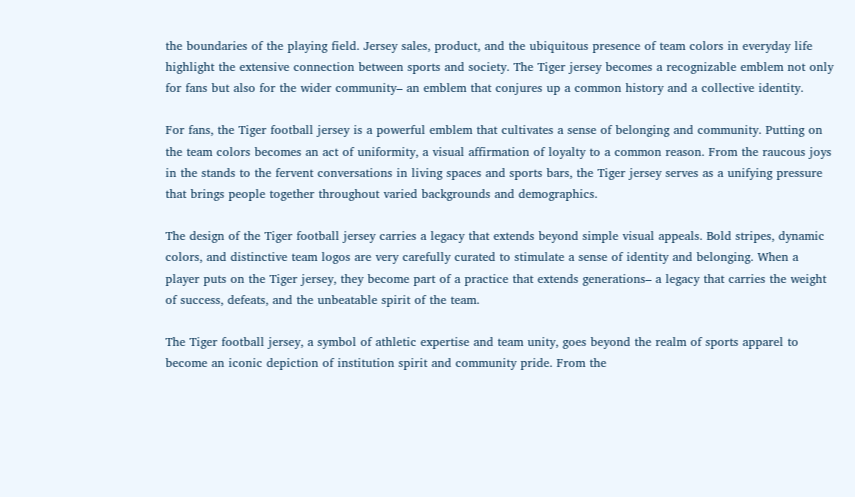the boundaries of the playing field. Jersey sales, product, and the ubiquitous presence of team colors in everyday life highlight the extensive connection between sports and society. The Tiger jersey becomes a recognizable emblem not only for fans but also for the wider community– an emblem that conjures up a common history and a collective identity.

For fans, the Tiger football jersey is a powerful emblem that cultivates a sense of belonging and community. Putting on the team colors becomes an act of uniformity, a visual affirmation of loyalty to a common reason. From the raucous joys in the stands to the fervent conversations in living spaces and sports bars, the Tiger jersey serves as a unifying pressure that brings people together throughout varied backgrounds and demographics.

The design of the Tiger football jersey carries a legacy that extends beyond simple visual appeals. Bold stripes, dynamic colors, and distinctive team logos are very carefully curated to stimulate a sense of identity and belonging. When a player puts on the Tiger jersey, they become part of a practice that extends generations– a legacy that carries the weight of success, defeats, and the unbeatable spirit of the team.

The Tiger football jersey, a symbol of athletic expertise and team unity, goes beyond the realm of sports apparel to become an iconic depiction of institution spirit and community pride. From the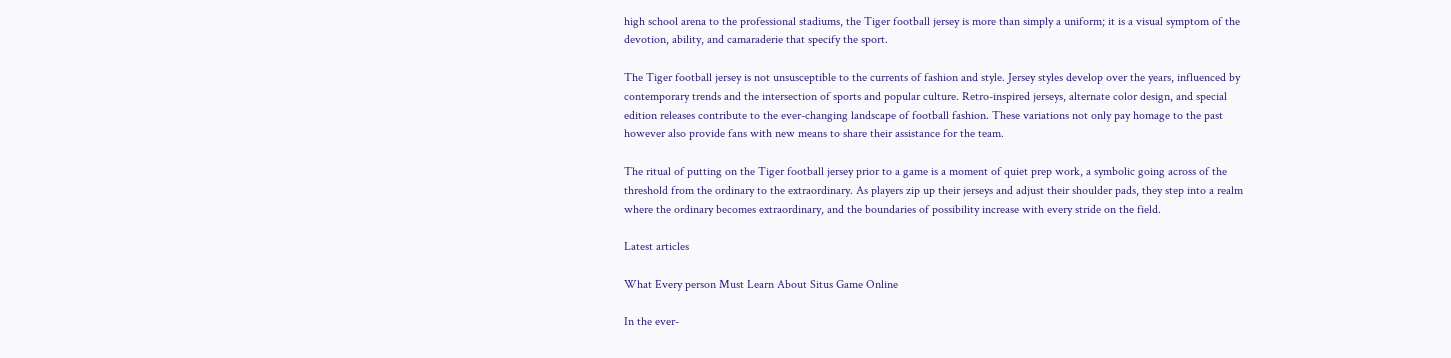high school arena to the professional stadiums, the Tiger football jersey is more than simply a uniform; it is a visual symptom of the devotion, ability, and camaraderie that specify the sport.

The Tiger football jersey is not unsusceptible to the currents of fashion and style. Jersey styles develop over the years, influenced by contemporary trends and the intersection of sports and popular culture. Retro-inspired jerseys, alternate color design, and special edition releases contribute to the ever-changing landscape of football fashion. These variations not only pay homage to the past however also provide fans with new means to share their assistance for the team.

The ritual of putting on the Tiger football jersey prior to a game is a moment of quiet prep work, a symbolic going across of the threshold from the ordinary to the extraordinary. As players zip up their jerseys and adjust their shoulder pads, they step into a realm where the ordinary becomes extraordinary, and the boundaries of possibility increase with every stride on the field.

Latest articles

What Every person Must Learn About Situs Game Online

In the ever-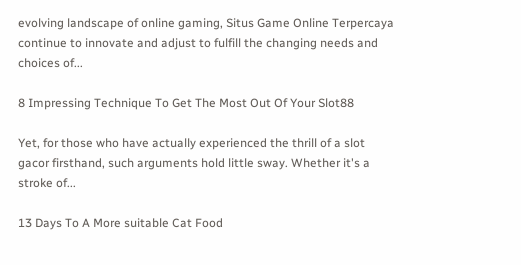evolving landscape of online gaming, Situs Game Online Terpercaya continue to innovate and adjust to fulfill the changing needs and choices of...

8 Impressing Technique To Get The Most Out Of Your Slot88

Yet, for those who have actually experienced the thrill of a slot gacor firsthand, such arguments hold little sway. Whether it's a stroke of...

13 Days To A More suitable Cat Food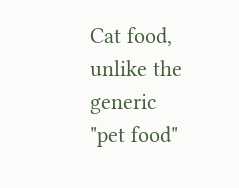Cat food, unlike the generic "pet food"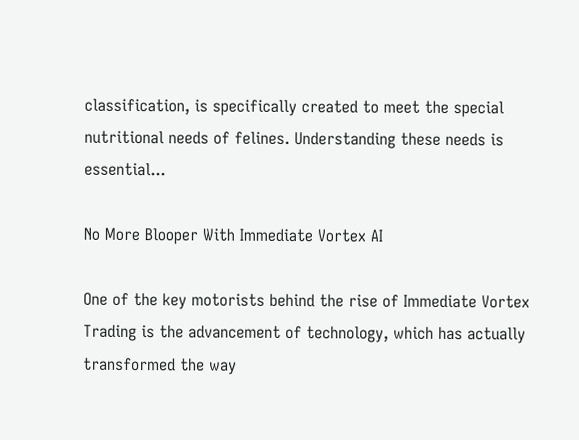classification, is specifically created to meet the special nutritional needs of felines. Understanding these needs is essential...

No More Blooper With Immediate Vortex AI

One of the key motorists behind the rise of Immediate Vortex Trading is the advancement of technology, which has actually transformed the way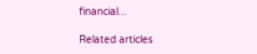financial...

Related articles